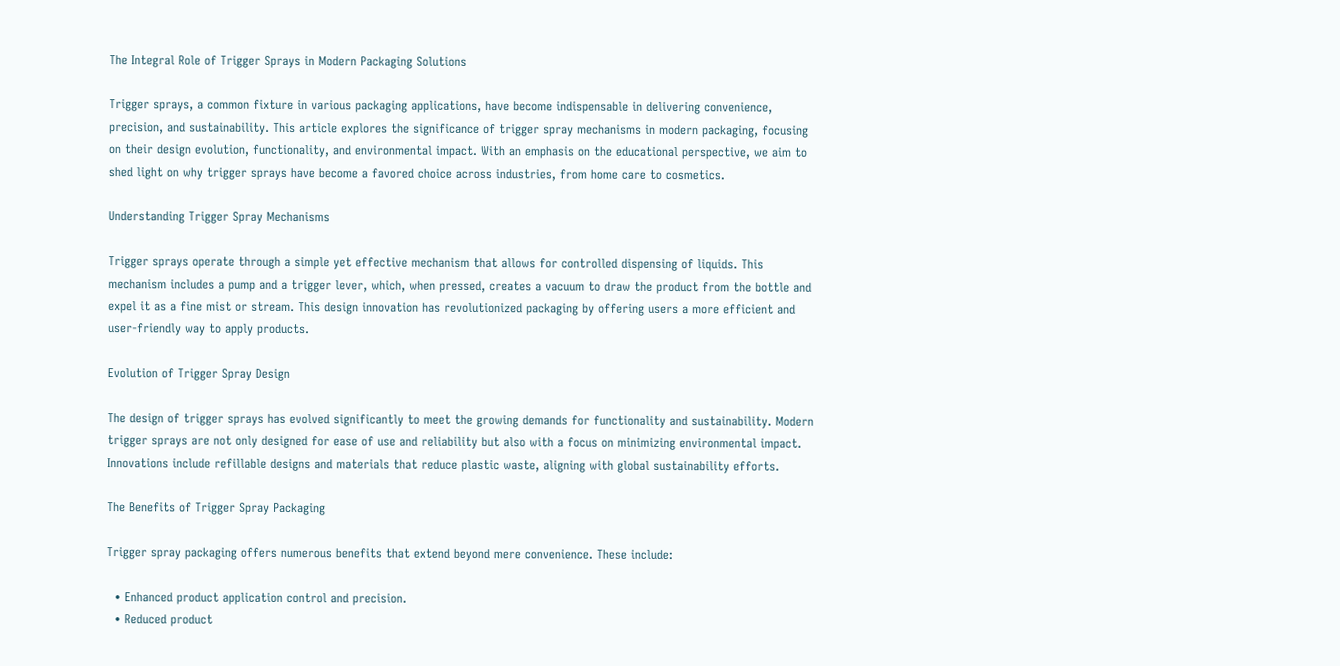The Integral Role of Trigger Sprays in Modern Packaging Solutions

Trigger sprays, a common fixture in various packaging applications, have become indispensable in delivering convenience, precision, and sustainability. This article explores the significance of trigger spray mechanisms in modern packaging, focusing on their design evolution, functionality, and environmental impact. With an emphasis on the educational perspective, we aim to shed light on why trigger sprays have become a favored choice across industries, from home care to cosmetics.

Understanding Trigger Spray Mechanisms

Trigger sprays operate through a simple yet effective mechanism that allows for controlled dispensing of liquids. This mechanism includes a pump and a trigger lever, which, when pressed, creates a vacuum to draw the product from the bottle and expel it as a fine mist or stream. This design innovation has revolutionized packaging by offering users a more efficient and user-friendly way to apply products.

Evolution of Trigger Spray Design

The design of trigger sprays has evolved significantly to meet the growing demands for functionality and sustainability. Modern trigger sprays are not only designed for ease of use and reliability but also with a focus on minimizing environmental impact. Innovations include refillable designs and materials that reduce plastic waste, aligning with global sustainability efforts.

The Benefits of Trigger Spray Packaging

Trigger spray packaging offers numerous benefits that extend beyond mere convenience. These include:

  • Enhanced product application control and precision.
  • Reduced product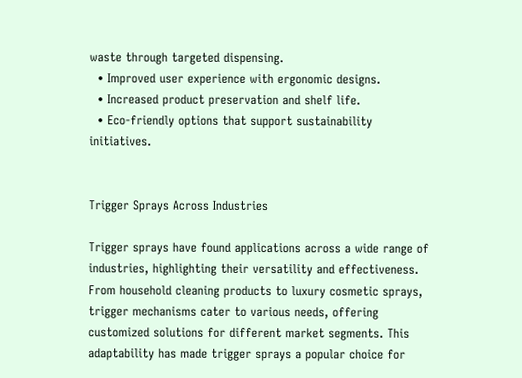waste through targeted dispensing.
  • Improved user experience with ergonomic designs.
  • Increased product preservation and shelf life.
  • Eco-friendly options that support sustainability initiatives.


Trigger Sprays Across Industries

Trigger sprays have found applications across a wide range of industries, highlighting their versatility and effectiveness. From household cleaning products to luxury cosmetic sprays, trigger mechanisms cater to various needs, offering customized solutions for different market segments. This adaptability has made trigger sprays a popular choice for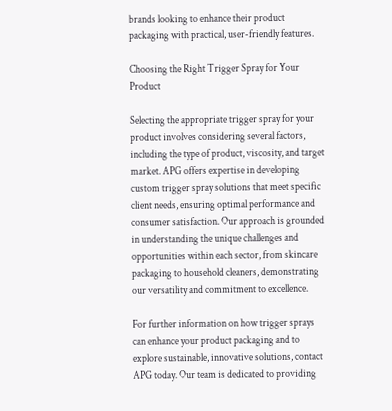brands looking to enhance their product packaging with practical, user-friendly features.

Choosing the Right Trigger Spray for Your Product

Selecting the appropriate trigger spray for your product involves considering several factors, including the type of product, viscosity, and target market. APG offers expertise in developing custom trigger spray solutions that meet specific client needs, ensuring optimal performance and consumer satisfaction. Our approach is grounded in understanding the unique challenges and opportunities within each sector, from skincare packaging to household cleaners, demonstrating our versatility and commitment to excellence.

For further information on how trigger sprays can enhance your product packaging and to explore sustainable, innovative solutions, contact APG today. Our team is dedicated to providing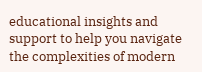educational insights and support to help you navigate the complexities of modern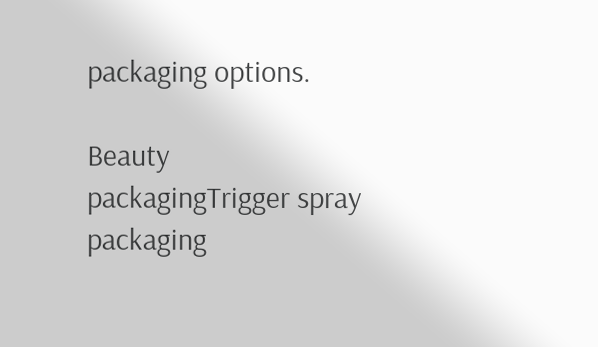packaging options.

Beauty packagingTrigger spray packaging